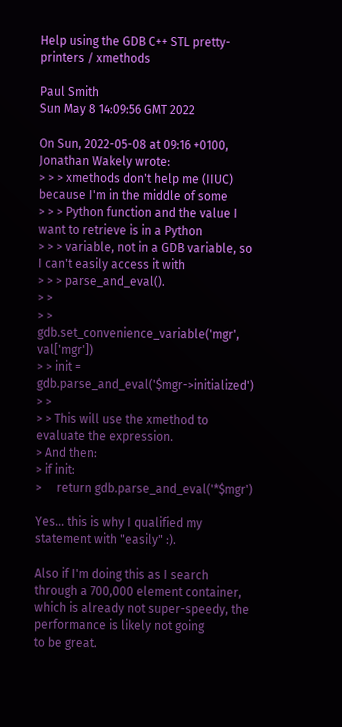Help using the GDB C++ STL pretty-printers / xmethods

Paul Smith
Sun May 8 14:09:56 GMT 2022

On Sun, 2022-05-08 at 09:16 +0100, Jonathan Wakely wrote:
> > > xmethods don't help me (IIUC) because I'm in the middle of some
> > > Python function and the value I want to retrieve is in a Python
> > > variable, not in a GDB variable, so I can't easily access it with
> > > parse_and_eval().
> >
> > gdb.set_convenience_variable('mgr', val['mgr'])
> > init = gdb.parse_and_eval('$mgr->initialized')
> >
> > This will use the xmethod to evaluate the expression.
> And then:
> if init:
>     return gdb.parse_and_eval('*$mgr')

Yes... this is why I qualified my statement with "easily" :).

Also if I'm doing this as I search through a 700,000 element container,
which is already not super-speedy, the performance is likely not going
to be great.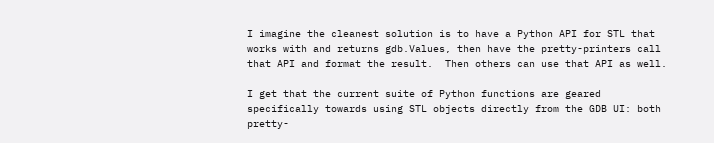I imagine the cleanest solution is to have a Python API for STL that
works with and returns gdb.Values, then have the pretty-printers call
that API and format the result.  Then others can use that API as well.

I get that the current suite of Python functions are geared
specifically towards using STL objects directly from the GDB UI: both
pretty-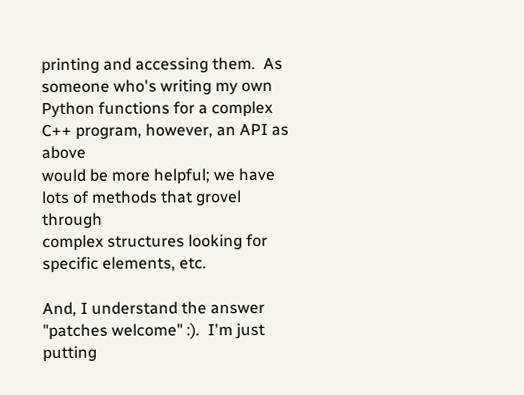printing and accessing them.  As someone who's writing my own
Python functions for a complex C++ program, however, an API as above
would be more helpful; we have lots of methods that grovel through
complex structures looking for specific elements, etc.

And, I understand the answer "patches welcome" :).  I'm just putting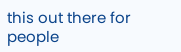this out there for people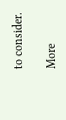to consider.

More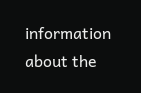information about the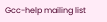Gcc-help mailing list